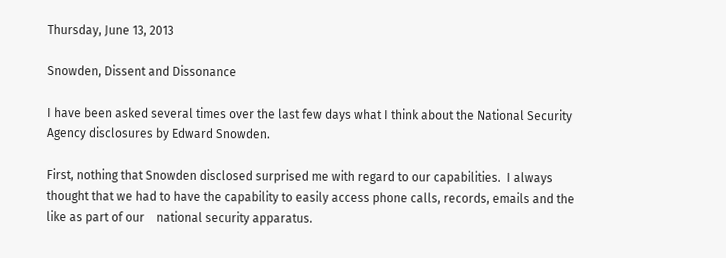Thursday, June 13, 2013

Snowden, Dissent and Dissonance

I have been asked several times over the last few days what I think about the National Security Agency disclosures by Edward Snowden.

First, nothing that Snowden disclosed surprised me with regard to our capabilities.  I always thought that we had to have the capability to easily access phone calls, records, emails and the like as part of our    national security apparatus.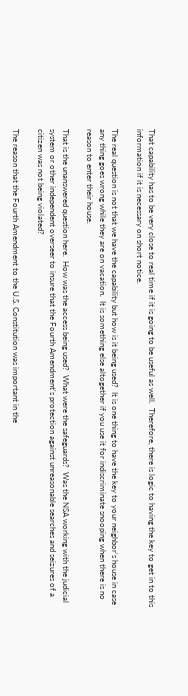That capability has to be very close to real time if it is going to be useful as well.  Therefore, there is logic to having the key to get in to this information if it is necessary on short notice.

The real question is not that we have the capability but how is it being used?  It is one thing to have the key to your neighbor's house in case any thing goes wrong while they are on vacation.  It is something else altogether if you use it for indiscriminate snooping when there is no reason to enter their house.

That is the unanswered question here.  How was the access being used?  What were the safeguards?  Was the NSA working with the judicial system or other independent overseer to insure that the Fourth Amendment's protection against unreasonable searches and seizures of a citizen was not being violated?

The reason that the Fourth Amendment to the U.S. Constitution was important in the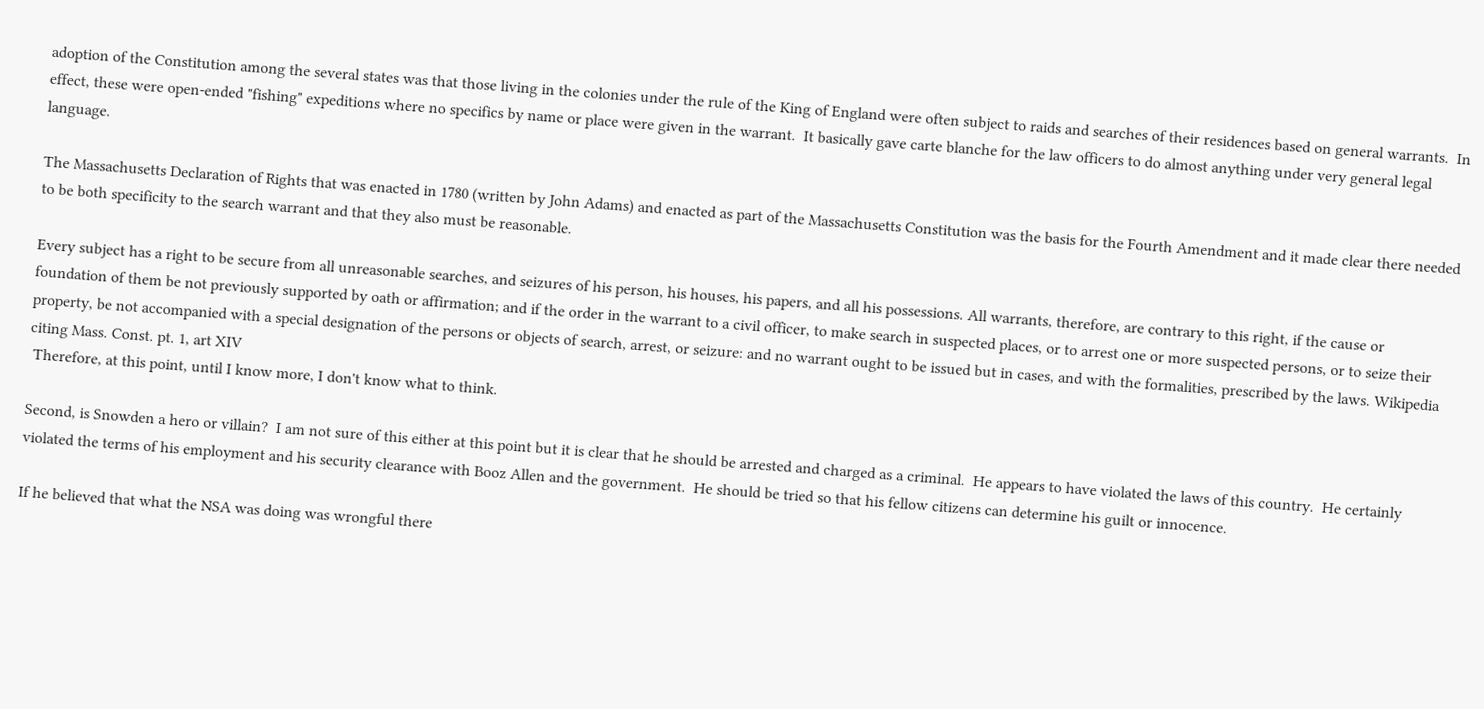adoption of the Constitution among the several states was that those living in the colonies under the rule of the King of England were often subject to raids and searches of their residences based on general warrants.  In effect, these were open-ended "fishing" expeditions where no specifics by name or place were given in the warrant.  It basically gave carte blanche for the law officers to do almost anything under very general legal language.

The Massachusetts Declaration of Rights that was enacted in 1780 (written by John Adams) and enacted as part of the Massachusetts Constitution was the basis for the Fourth Amendment and it made clear there needed to be both specificity to the search warrant and that they also must be reasonable.

Every subject has a right to be secure from all unreasonable searches, and seizures of his person, his houses, his papers, and all his possessions. All warrants, therefore, are contrary to this right, if the cause or foundation of them be not previously supported by oath or affirmation; and if the order in the warrant to a civil officer, to make search in suspected places, or to arrest one or more suspected persons, or to seize their property, be not accompanied with a special designation of the persons or objects of search, arrest, or seizure: and no warrant ought to be issued but in cases, and with the formalities, prescribed by the laws. Wikipedia citing Mass. Const. pt. 1, art XIV
 Therefore, at this point, until I know more, I don't know what to think.

Second, is Snowden a hero or villain?  I am not sure of this either at this point but it is clear that he should be arrested and charged as a criminal.  He appears to have violated the laws of this country.  He certainly violated the terms of his employment and his security clearance with Booz Allen and the government.  He should be tried so that his fellow citizens can determine his guilt or innocence.

If he believed that what the NSA was doing was wrongful there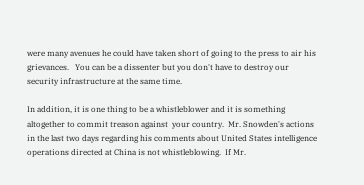were many avenues he could have taken short of going to the press to air his grievances.   You can be a dissenter but you don't have to destroy our security infrastructure at the same time.

In addition, it is one thing to be a whistleblower and it is something altogether to commit treason against  your country.  Mr. Snowden's actions in the last two days regarding his comments about United States intelligence operations directed at China is not whistleblowing.  If Mr.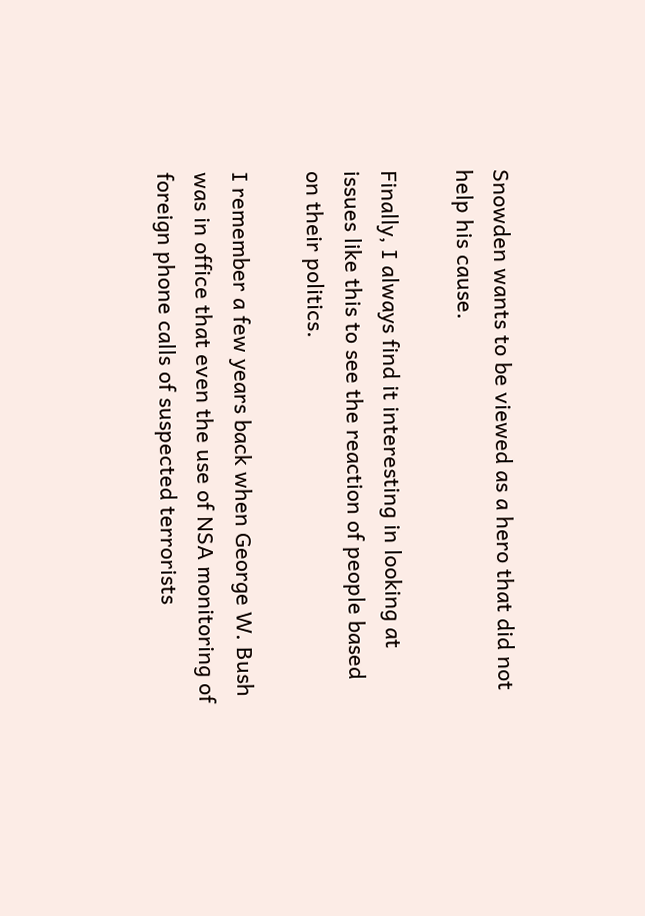Snowden wants to be viewed as a hero that did not help his cause.

Finally, I always find it interesting in looking at issues like this to see the reaction of people based on their politics.

I remember a few years back when George W. Bush was in office that even the use of NSA monitoring of foreign phone calls of suspected terrorists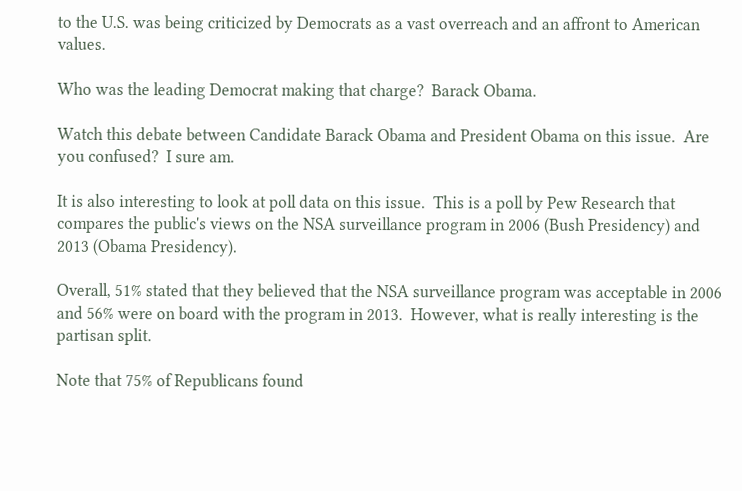to the U.S. was being criticized by Democrats as a vast overreach and an affront to American values.

Who was the leading Democrat making that charge?  Barack Obama.

Watch this debate between Candidate Barack Obama and President Obama on this issue.  Are you confused?  I sure am.

It is also interesting to look at poll data on this issue.  This is a poll by Pew Research that compares the public's views on the NSA surveillance program in 2006 (Bush Presidency) and 2013 (Obama Presidency).

Overall, 51% stated that they believed that the NSA surveillance program was acceptable in 2006 and 56% were on board with the program in 2013.  However, what is really interesting is the partisan split.

Note that 75% of Republicans found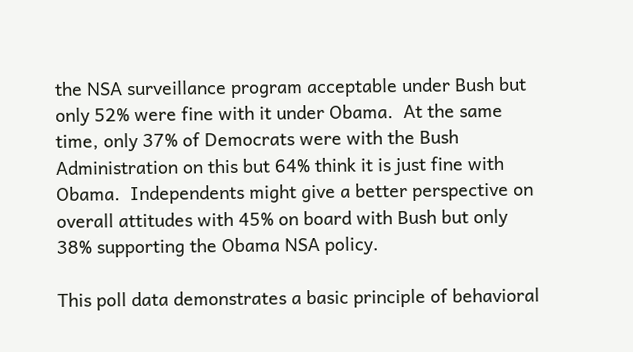the NSA surveillance program acceptable under Bush but only 52% were fine with it under Obama.  At the same time, only 37% of Democrats were with the Bush Administration on this but 64% think it is just fine with Obama.  Independents might give a better perspective on overall attitudes with 45% on board with Bush but only 38% supporting the Obama NSA policy.

This poll data demonstrates a basic principle of behavioral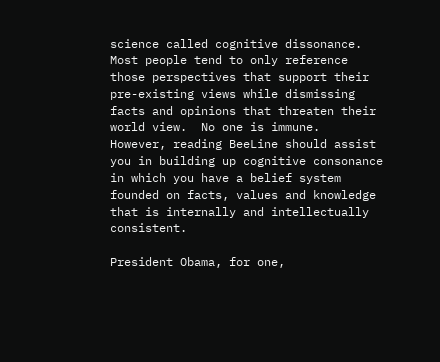science called cognitive dissonance.  Most people tend to only reference those perspectives that support their pre-existing views while dismissing facts and opinions that threaten their world view.  No one is immune.  However, reading BeeLine should assist you in building up cognitive consonance in which you have a belief system founded on facts, values and knowledge that is internally and intellectually consistent.

President Obama, for one,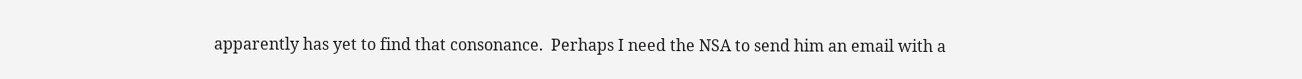apparently has yet to find that consonance.  Perhaps I need the NSA to send him an email with a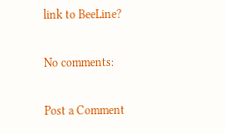link to BeeLine?

No comments:

Post a Comment